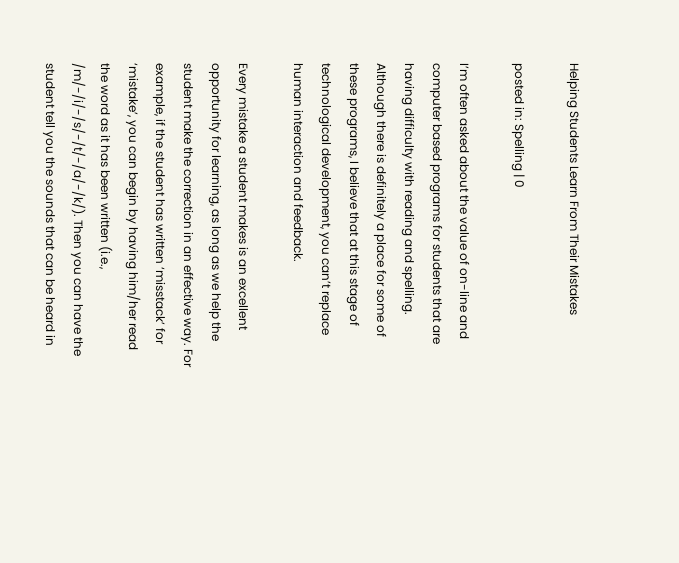Helping Students Learn From Their Mistakes

posted in: Spelling | 0

I’m often asked about the value of on-line and computer based programs for students that are having difficulty with reading and spelling. Although there is definitely a place for some of these programs, I believe that at this stage of technological development, you can’t replace human interaction and feedback.

Every mistake a student makes is an excellent opportunity for learning, as long as we help the student make the correction in an effective way. For example, if the student has written ‘misstack’ for ‘mistake’, you can begin by having him/her read the word as it has been written (i.e., /m/-/i/-/s/-/t/-/a/-/k/). Then you can have the student tell you the sounds that can be heard in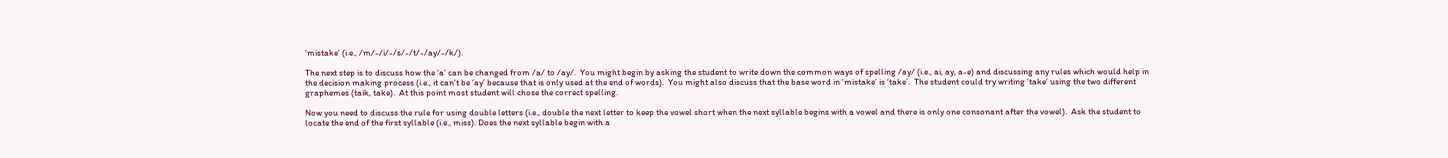‘mistake’ (i.e., /m/-/i/-/s/-/t/-/ay/-/k/).

The next step is to discuss how the ‘a’ can be changed from /a/ to /ay/.  You might begin by asking the student to write down the common ways of spelling /ay/ (i.e., ai, ay, a-e) and discussing any rules which would help in the decision making process (i.e., it can’t be ‘ay’ because that is only used at the end of words).  You might also discuss that the base word in ‘mistake’ is ‘take’.  The student could try writing ‘take’ using the two different graphemes (taik, take).  At this point most student will chose the correct spelling.

Now you need to discuss the rule for using double letters (i.e., double the next letter to keep the vowel short when the next syllable begins with a vowel and there is only one consonant after the vowel).  Ask the student to locate the end of the first syllable (i.e., miss). Does the next syllable begin with a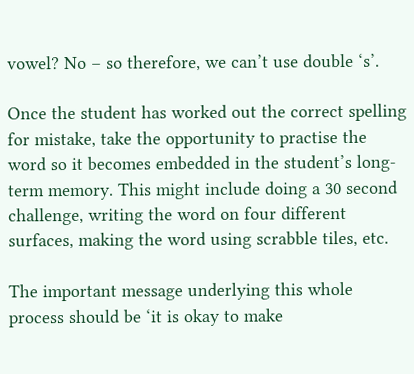vowel? No – so therefore, we can’t use double ‘s’.

Once the student has worked out the correct spelling for mistake, take the opportunity to practise the word so it becomes embedded in the student’s long-term memory. This might include doing a 30 second challenge, writing the word on four different surfaces, making the word using scrabble tiles, etc.

The important message underlying this whole process should be ‘it is okay to make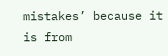mistakes’ because it is from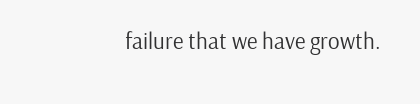failure that we have growth.